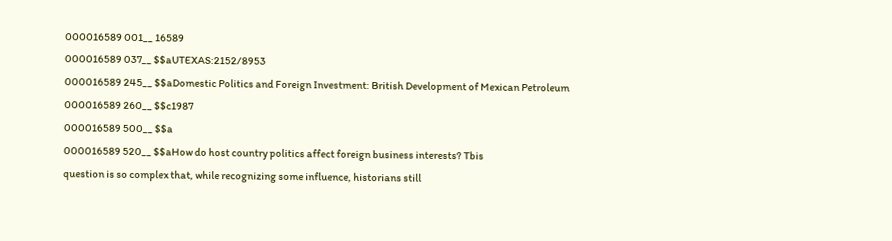000016589 001__ 16589
000016589 037__ $$aUTEXAS:2152/8953
000016589 245__ $$aDomestic Politics and Foreign Investment: British Development of Mexican Petroleum
000016589 260__ $$c1987
000016589 500__ $$a
000016589 520__ $$aHow do host country politics affect foreign business interests? Tbis
question is so complex that, while recognizing some influence, historians still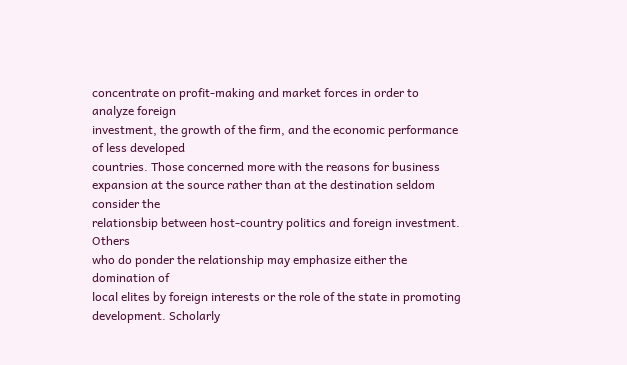concentrate on profit-making and market forces in order to analyze foreign
investment, the growth of the firm, and the economic performance of less developed
countries. Those concerned more with the reasons for business
expansion at the source rather than at the destination seldom consider the
relationsbip between host-country politics and foreign investment. Others
who do ponder the relationship may emphasize either the domination of
local elites by foreign interests or the role of the state in promoting
development. Scholarly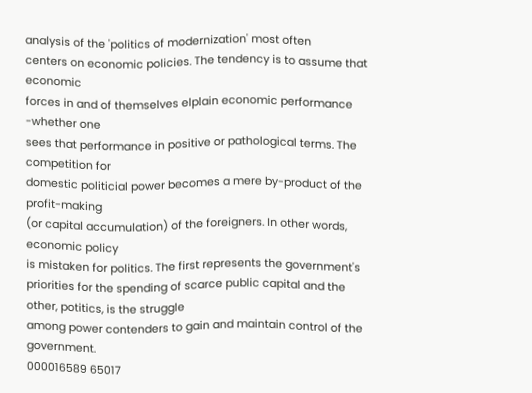analysis of the 'politics of modernization' most often
centers on economic policies. The tendency is to assume that economic
forces in and of themselves elplain economic performance -whether one
sees that performance in positive or pathological terms. The competition for
domestic politicial power becomes a mere by-product of the profit-making
(or capital accumulation) of the foreigners. In other words, economic policy
is mistaken for politics. The first represents the government's priorities for the spending of scarce public capital and the other, potitics, is the struggle
among power contenders to gain and maintain control of the government.
000016589 65017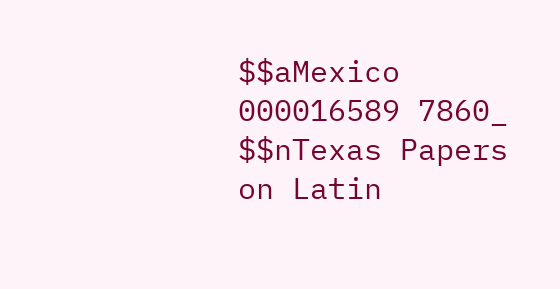$$aMexico
000016589 7860_ $$nTexas Papers on Latin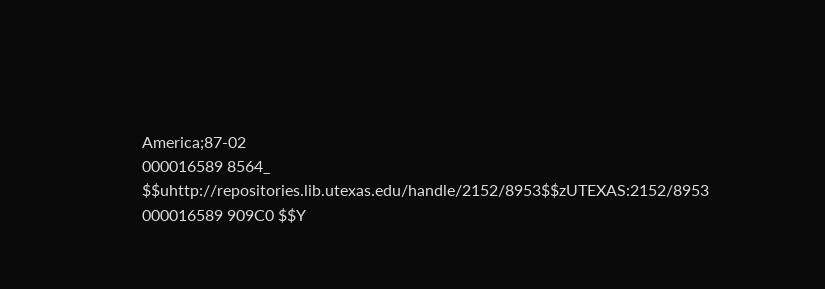America;87-02
000016589 8564_ $$uhttp://repositories.lib.utexas.edu/handle/2152/8953$$zUTEXAS:2152/8953
000016589 909C0 $$Y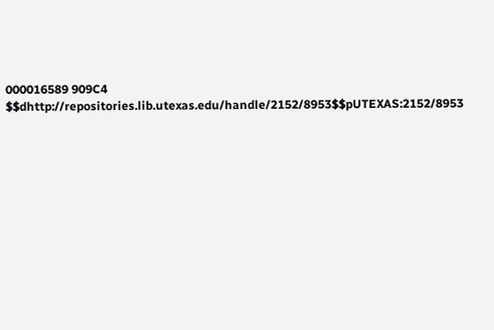000016589 909C4 $$dhttp://repositories.lib.utexas.edu/handle/2152/8953$$pUTEXAS:2152/8953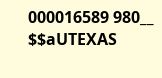000016589 980__ $$aUTEXAS